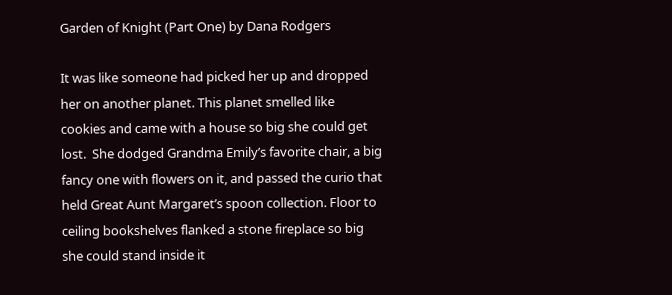Garden of Knight (Part One) by Dana Rodgers

It was like someone had picked her up and dropped her on another planet. This planet smelled like cookies and came with a house so big she could get lost.  She dodged Grandma Emily’s favorite chair, a big fancy one with flowers on it, and passed the curio that held Great Aunt Margaret’s spoon collection. Floor to ceiling bookshelves flanked a stone fireplace so big she could stand inside it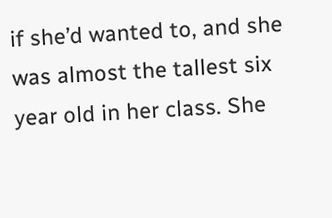if she’d wanted to, and she was almost the tallest six year old in her class. She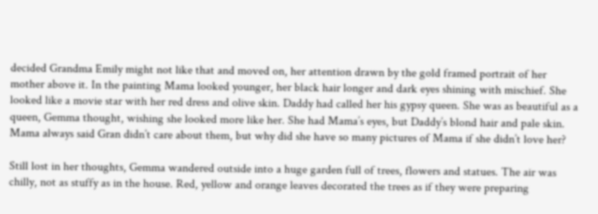decided Grandma Emily might not like that and moved on, her attention drawn by the gold framed portrait of her mother above it. In the painting Mama looked younger, her black hair longer and dark eyes shining with mischief. She looked like a movie star with her red dress and olive skin. Daddy had called her his gypsy queen. She was as beautiful as a queen, Gemma thought, wishing she looked more like her. She had Mama’s eyes, but Daddy’s blond hair and pale skin. Mama always said Gran didn’t care about them, but why did she have so many pictures of Mama if she didn’t love her?

Still lost in her thoughts, Gemma wandered outside into a huge garden full of trees, flowers and statues. The air was chilly, not as stuffy as in the house. Red, yellow and orange leaves decorated the trees as if they were preparing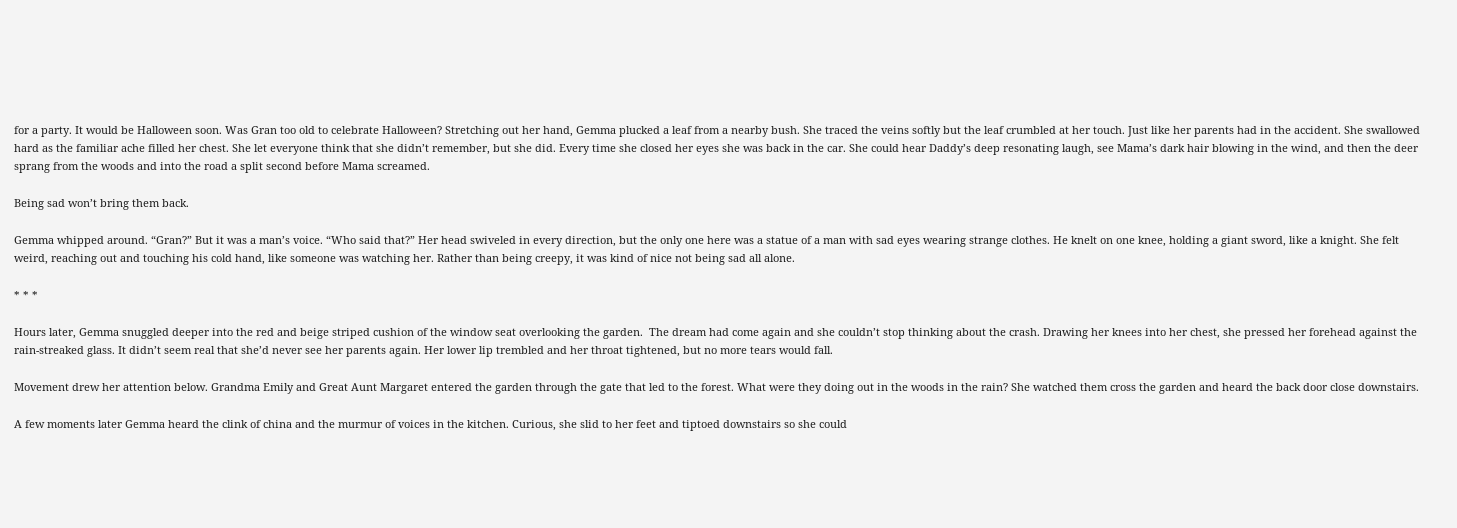for a party. It would be Halloween soon. Was Gran too old to celebrate Halloween? Stretching out her hand, Gemma plucked a leaf from a nearby bush. She traced the veins softly but the leaf crumbled at her touch. Just like her parents had in the accident. She swallowed hard as the familiar ache filled her chest. She let everyone think that she didn’t remember, but she did. Every time she closed her eyes she was back in the car. She could hear Daddy’s deep resonating laugh, see Mama’s dark hair blowing in the wind, and then the deer sprang from the woods and into the road a split second before Mama screamed.

Being sad won’t bring them back.

Gemma whipped around. “Gran?” But it was a man’s voice. “Who said that?” Her head swiveled in every direction, but the only one here was a statue of a man with sad eyes wearing strange clothes. He knelt on one knee, holding a giant sword, like a knight. She felt weird, reaching out and touching his cold hand, like someone was watching her. Rather than being creepy, it was kind of nice not being sad all alone.

* * *

Hours later, Gemma snuggled deeper into the red and beige striped cushion of the window seat overlooking the garden.  The dream had come again and she couldn’t stop thinking about the crash. Drawing her knees into her chest, she pressed her forehead against the rain-streaked glass. It didn’t seem real that she’d never see her parents again. Her lower lip trembled and her throat tightened, but no more tears would fall.

Movement drew her attention below. Grandma Emily and Great Aunt Margaret entered the garden through the gate that led to the forest. What were they doing out in the woods in the rain? She watched them cross the garden and heard the back door close downstairs.

A few moments later Gemma heard the clink of china and the murmur of voices in the kitchen. Curious, she slid to her feet and tiptoed downstairs so she could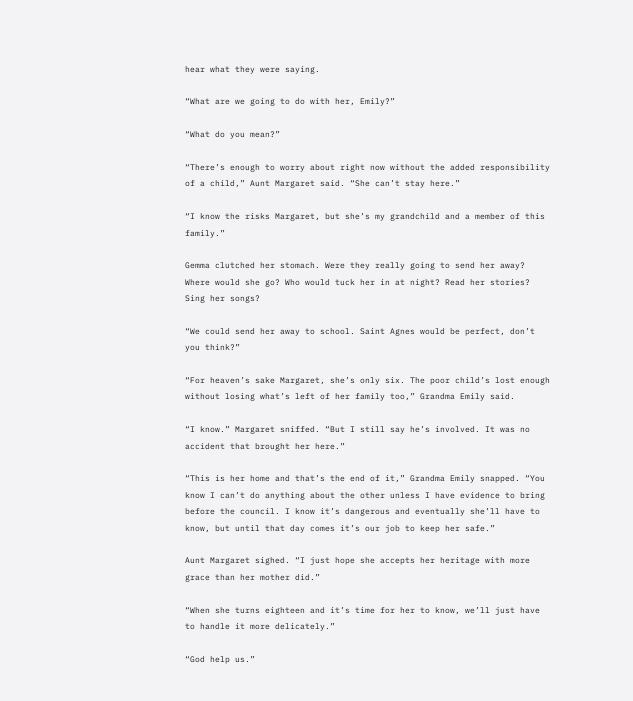hear what they were saying.

“What are we going to do with her, Emily?”

“What do you mean?”

“There’s enough to worry about right now without the added responsibility of a child,” Aunt Margaret said. “She can’t stay here.”

“I know the risks Margaret, but she’s my grandchild and a member of this family.”

Gemma clutched her stomach. Were they really going to send her away? Where would she go? Who would tuck her in at night? Read her stories? Sing her songs?

“We could send her away to school. Saint Agnes would be perfect, don’t you think?”

“For heaven’s sake Margaret, she’s only six. The poor child’s lost enough without losing what’s left of her family too,” Grandma Emily said.

“I know.” Margaret sniffed. “But I still say he’s involved. It was no accident that brought her here.”

“This is her home and that’s the end of it,” Grandma Emily snapped. “You know I can’t do anything about the other unless I have evidence to bring before the council. I know it’s dangerous and eventually she’ll have to know, but until that day comes it’s our job to keep her safe.”

Aunt Margaret sighed. “I just hope she accepts her heritage with more grace than her mother did.”

“When she turns eighteen and it’s time for her to know, we’ll just have to handle it more delicately.”

“God help us.”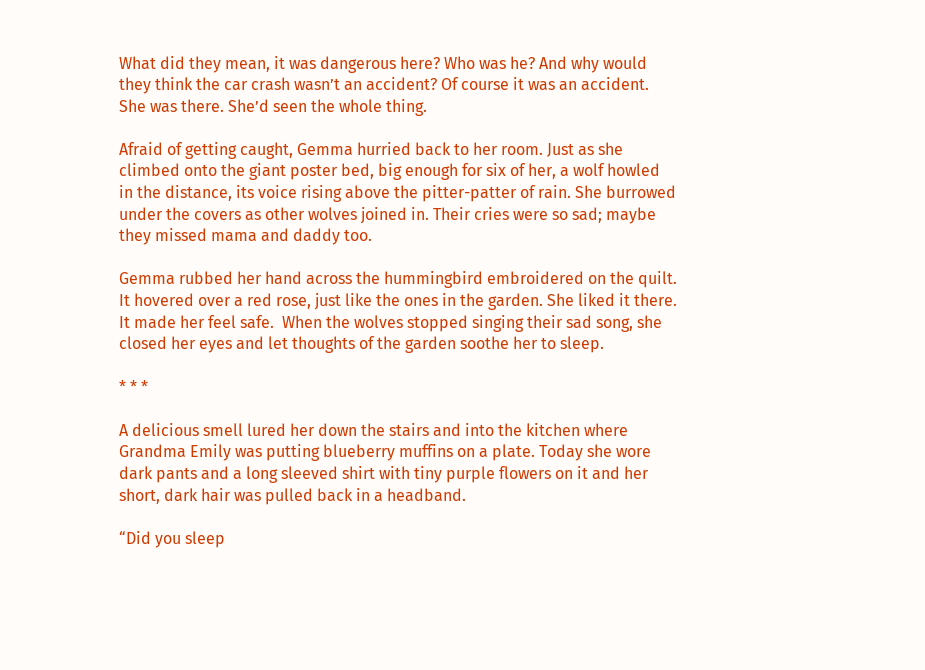What did they mean, it was dangerous here? Who was he? And why would they think the car crash wasn’t an accident? Of course it was an accident. She was there. She’d seen the whole thing.

Afraid of getting caught, Gemma hurried back to her room. Just as she climbed onto the giant poster bed, big enough for six of her, a wolf howled in the distance, its voice rising above the pitter-patter of rain. She burrowed under the covers as other wolves joined in. Their cries were so sad; maybe they missed mama and daddy too.

Gemma rubbed her hand across the hummingbird embroidered on the quilt. It hovered over a red rose, just like the ones in the garden. She liked it there. It made her feel safe.  When the wolves stopped singing their sad song, she closed her eyes and let thoughts of the garden soothe her to sleep.

* * *

A delicious smell lured her down the stairs and into the kitchen where Grandma Emily was putting blueberry muffins on a plate. Today she wore dark pants and a long sleeved shirt with tiny purple flowers on it and her short, dark hair was pulled back in a headband.

“Did you sleep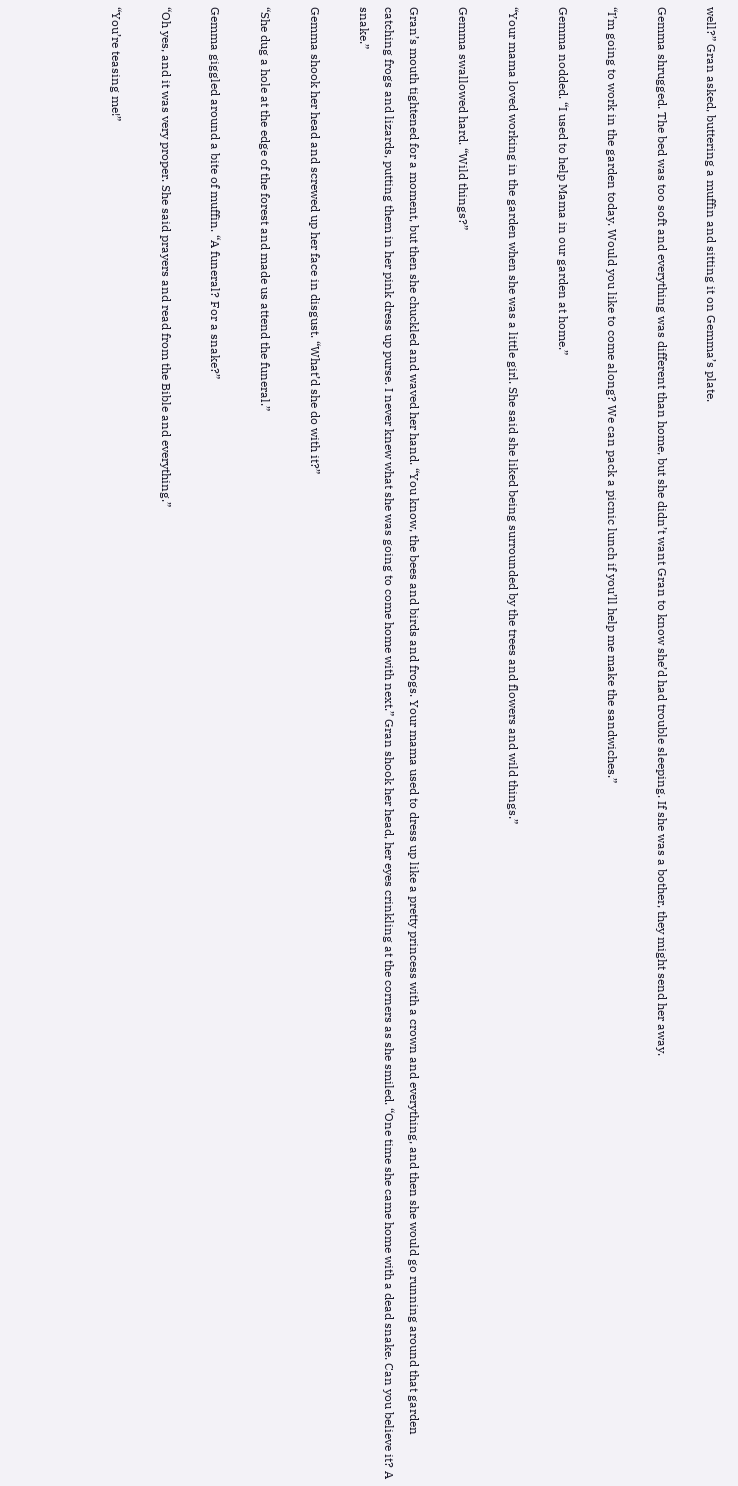well?” Gran asked, buttering a muffin and sitting it on Gemma’s plate.

Gemma shrugged. The bed was too soft and everything was different than home, but she didn’t want Gran to know she’d had trouble sleeping. If she was a bother, they might send her away.

“I’m going to work in the garden today. Would you like to come along? We can pack a picnic lunch if you’ll help me make the sandwiches.”

Gemma nodded. “I used to help Mama in our garden at home.”

“Your mama loved working in the garden when she was a little girl. She said she liked being surrounded by the trees and flowers and wild things.”

Gemma swallowed hard. “Wild things?”

Gran’s mouth tightened for a moment, but then she chuckled and waved her hand. “You know, the bees and birds and frogs. Your mama used to dress up like a pretty princess with a crown and everything, and then she would go running around that garden catching frogs and lizards, putting them in her pink dress up purse. I never knew what she was going to come home with next.” Gran shook her head, her eyes crinkling at the corners as she smiled. “One time she came home with a dead snake. Can you believe it? A snake.”

Gemma shook her head and screwed up her face in disgust. “What’d she do with it?”

“She dug a hole at the edge of the forest and made us attend the funeral.”

Gemma giggled around a bite of muffin. “A funeral? For a snake?”

“Oh yes, and it was very proper. She said prayers and read from the Bible and everything.”

“You’re teasing me!”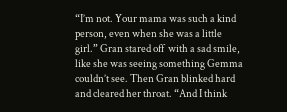“I’m not. Your mama was such a kind person, even when she was a little girl.” Gran stared off  with a sad smile, like she was seeing something Gemma couldn’t see. Then Gran blinked hard and cleared her throat. “And I think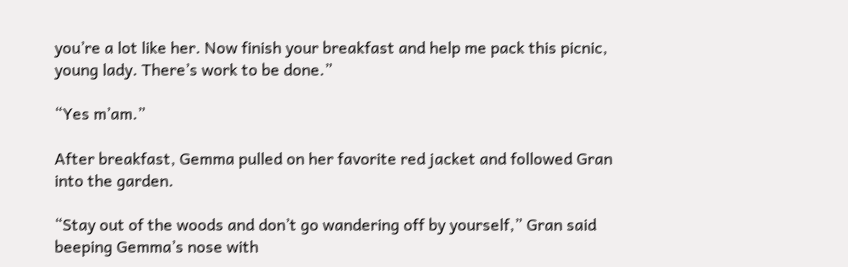you’re a lot like her. Now finish your breakfast and help me pack this picnic, young lady. There’s work to be done.”

“Yes m’am.”

After breakfast, Gemma pulled on her favorite red jacket and followed Gran into the garden.

“Stay out of the woods and don’t go wandering off by yourself,” Gran said beeping Gemma’s nose with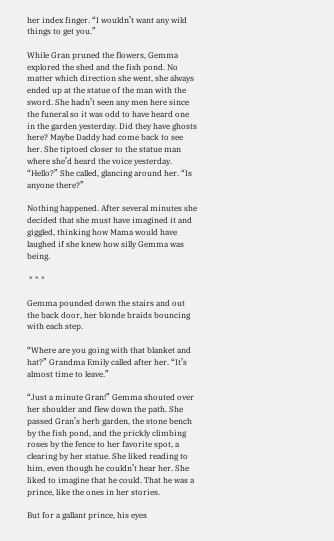her index finger. “I wouldn’t want any wild things to get you.”

While Gran pruned the flowers, Gemma explored the shed and the fish pond. No matter which direction she went, she always ended up at the statue of the man with the sword. She hadn’t seen any men here since the funeral so it was odd to have heard one in the garden yesterday. Did they have ghosts here? Maybe Daddy had come back to see her. She tiptoed closer to the statue man where she’d heard the voice yesterday. “Hello?” She called, glancing around her. “Is anyone there?”

Nothing happened. After several minutes she decided that she must have imagined it and giggled, thinking how Mama would have laughed if she knew how silly Gemma was being.

 * * *

Gemma pounded down the stairs and out the back door, her blonde braids bouncing with each step.

“Where are you going with that blanket and hat?” Grandma Emily called after her. “It’s almost time to leave.”

“Just a minute Gran!” Gemma shouted over her shoulder and flew down the path. She passed Gran’s herb garden, the stone bench by the fish pond, and the prickly climbing roses by the fence to her favorite spot, a clearing by her statue. She liked reading to him, even though he couldn’t hear her. She liked to imagine that he could. That he was a prince, like the ones in her stories.

But for a gallant prince, his eyes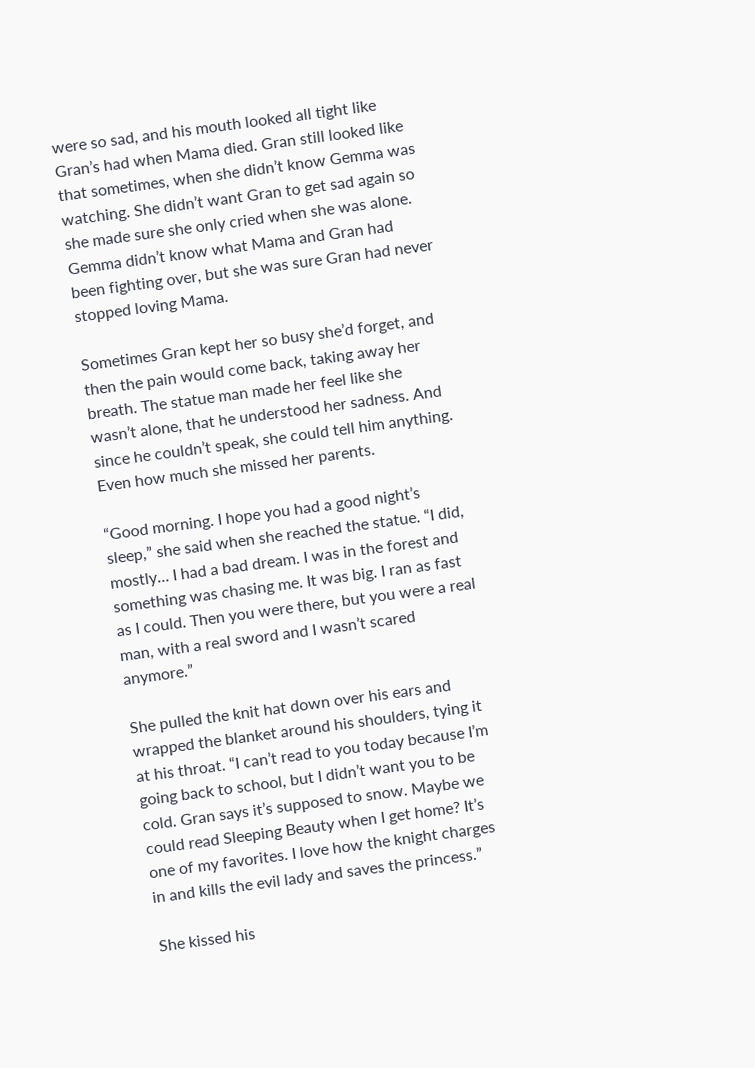were so sad, and his mouth looked all tight like Gran’s had when Mama died. Gran still looked like that sometimes, when she didn’t know Gemma was watching. She didn’t want Gran to get sad again so she made sure she only cried when she was alone. Gemma didn’t know what Mama and Gran had been fighting over, but she was sure Gran had never stopped loving Mama.

Sometimes Gran kept her so busy she’d forget, and then the pain would come back, taking away her breath. The statue man made her feel like she wasn’t alone, that he understood her sadness. And since he couldn’t speak, she could tell him anything. Even how much she missed her parents.

“Good morning. I hope you had a good night’s sleep,” she said when she reached the statue. “I did, mostly… I had a bad dream. I was in the forest and something was chasing me. It was big. I ran as fast as I could. Then you were there, but you were a real man, with a real sword and I wasn’t scared anymore.”

She pulled the knit hat down over his ears and wrapped the blanket around his shoulders, tying it at his throat. “I can’t read to you today because I’m going back to school, but I didn’t want you to be cold. Gran says it’s supposed to snow. Maybe we could read Sleeping Beauty when I get home? It’s one of my favorites. I love how the knight charges in and kills the evil lady and saves the princess.”

She kissed his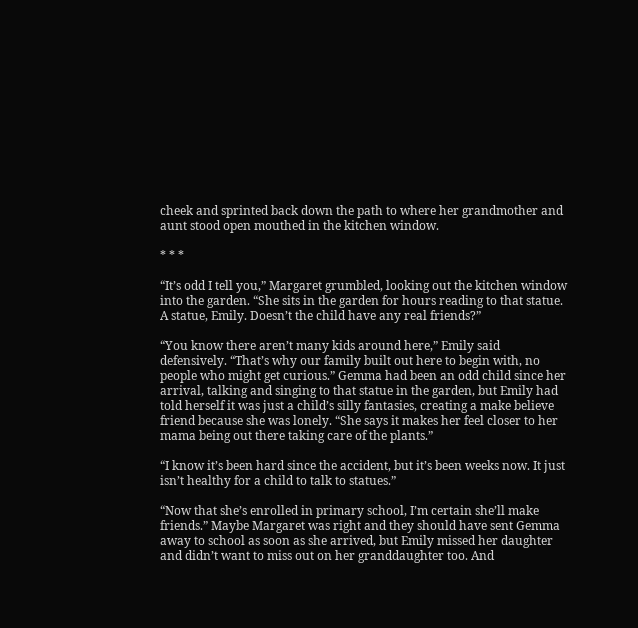cheek and sprinted back down the path to where her grandmother and aunt stood open mouthed in the kitchen window.

* * *

“It’s odd I tell you,” Margaret grumbled, looking out the kitchen window into the garden. “She sits in the garden for hours reading to that statue. A statue, Emily. Doesn’t the child have any real friends?”

“You know there aren’t many kids around here,” Emily said defensively. “That’s why our family built out here to begin with, no people who might get curious.” Gemma had been an odd child since her arrival, talking and singing to that statue in the garden, but Emily had told herself it was just a child’s silly fantasies, creating a make believe friend because she was lonely. “She says it makes her feel closer to her mama being out there taking care of the plants.”

“I know it’s been hard since the accident, but it’s been weeks now. It just isn’t healthy for a child to talk to statues.”

“Now that she’s enrolled in primary school, I’m certain she’ll make friends.” Maybe Margaret was right and they should have sent Gemma away to school as soon as she arrived, but Emily missed her daughter and didn’t want to miss out on her granddaughter too. And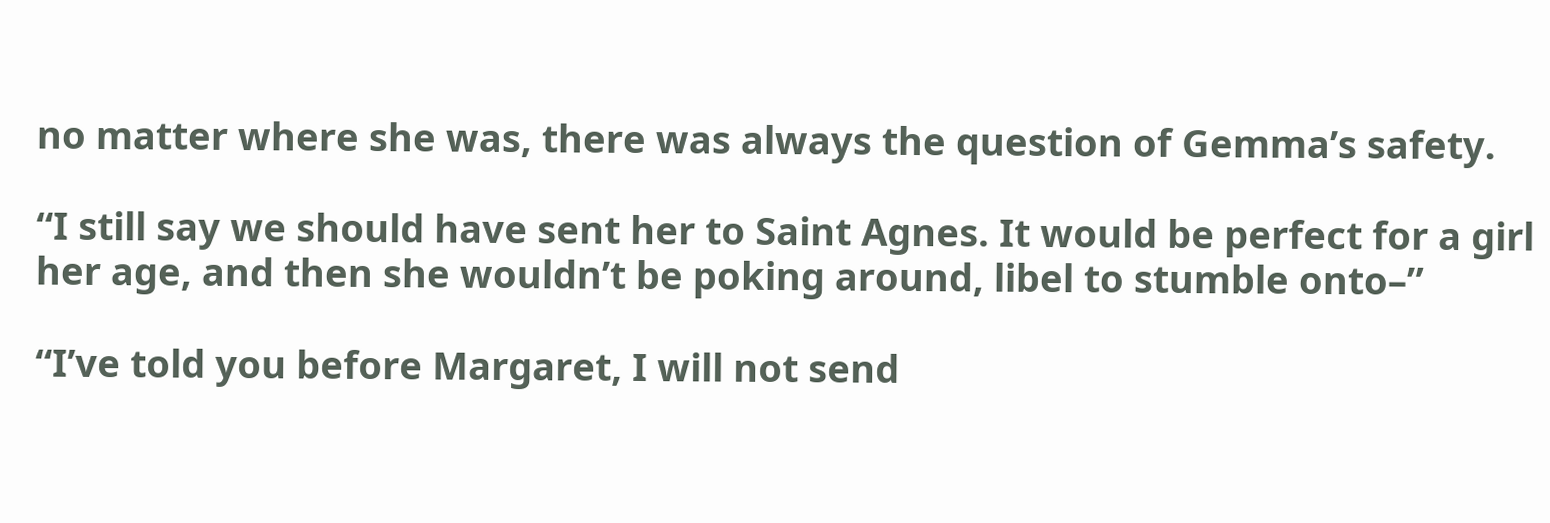no matter where she was, there was always the question of Gemma’s safety.

“I still say we should have sent her to Saint Agnes. It would be perfect for a girl her age, and then she wouldn’t be poking around, libel to stumble onto–”

“I’ve told you before Margaret, I will not send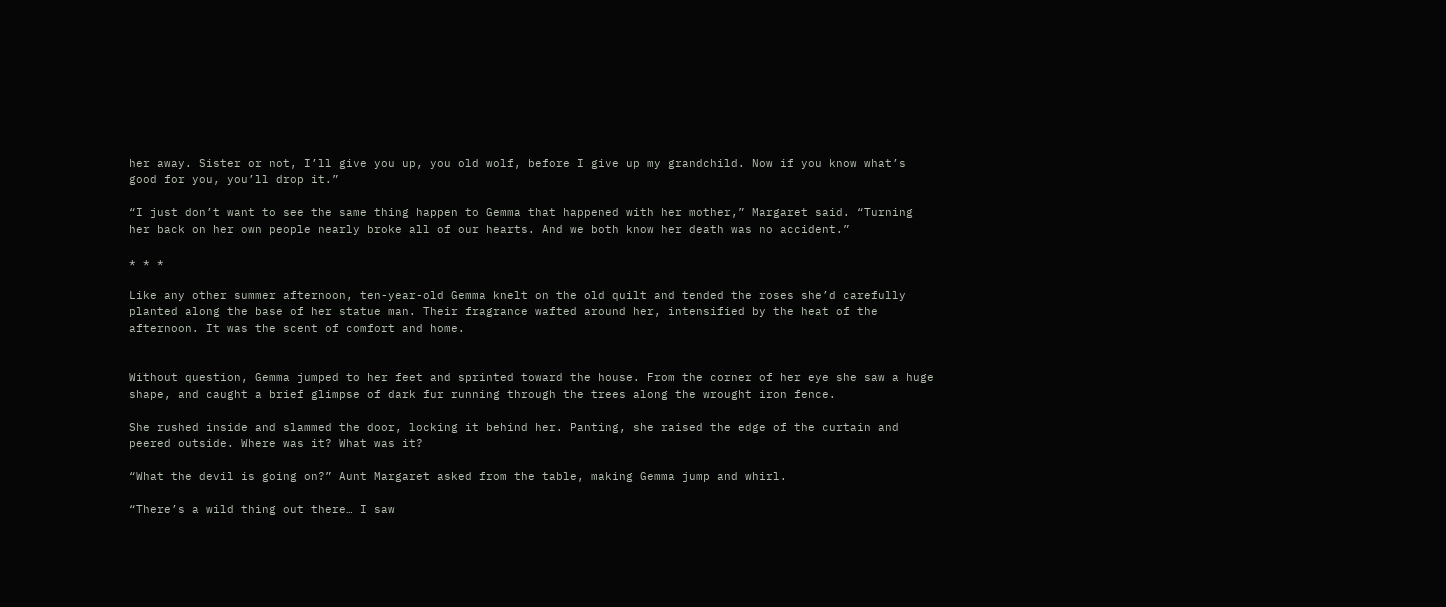her away. Sister or not, I’ll give you up, you old wolf, before I give up my grandchild. Now if you know what’s good for you, you’ll drop it.”

“I just don’t want to see the same thing happen to Gemma that happened with her mother,” Margaret said. “Turning her back on her own people nearly broke all of our hearts. And we both know her death was no accident.”

* * *

Like any other summer afternoon, ten-year-old Gemma knelt on the old quilt and tended the roses she’d carefully planted along the base of her statue man. Their fragrance wafted around her, intensified by the heat of the afternoon. It was the scent of comfort and home.


Without question, Gemma jumped to her feet and sprinted toward the house. From the corner of her eye she saw a huge shape, and caught a brief glimpse of dark fur running through the trees along the wrought iron fence.

She rushed inside and slammed the door, locking it behind her. Panting, she raised the edge of the curtain and peered outside. Where was it? What was it?

“What the devil is going on?” Aunt Margaret asked from the table, making Gemma jump and whirl.

“There’s a wild thing out there… I saw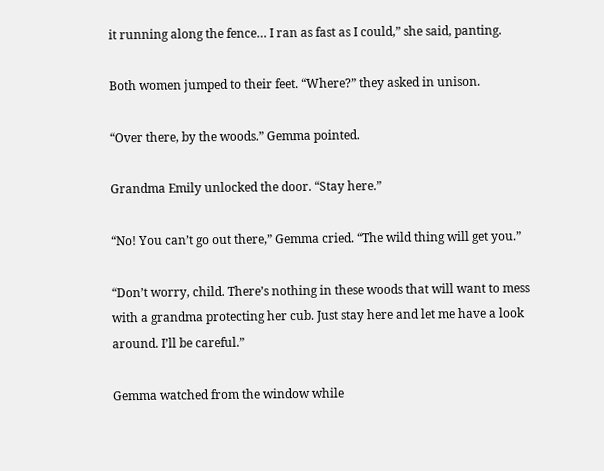it running along the fence… I ran as fast as I could,” she said, panting.

Both women jumped to their feet. “Where?” they asked in unison.

“Over there, by the woods.” Gemma pointed.

Grandma Emily unlocked the door. “Stay here.”

“No! You can’t go out there,” Gemma cried. “The wild thing will get you.”

“Don’t worry, child. There’s nothing in these woods that will want to mess with a grandma protecting her cub. Just stay here and let me have a look around. I’ll be careful.”

Gemma watched from the window while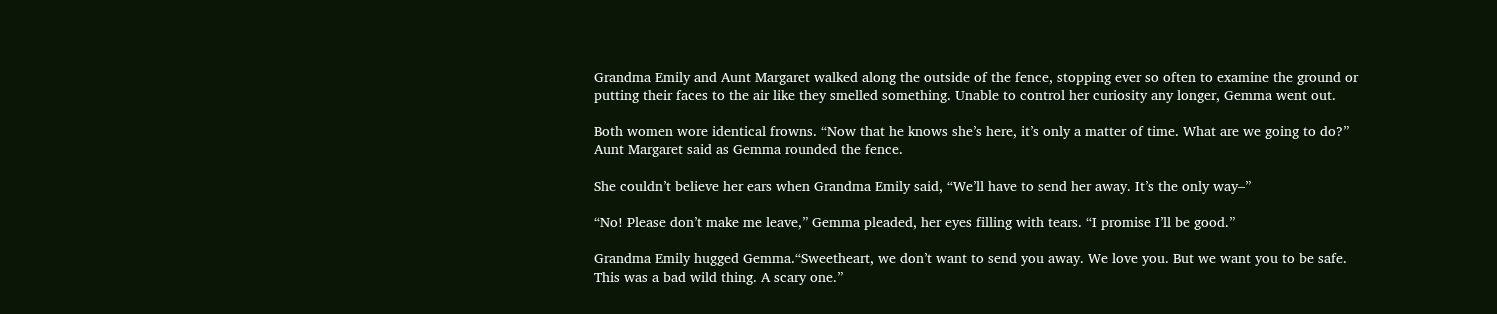Grandma Emily and Aunt Margaret walked along the outside of the fence, stopping ever so often to examine the ground or putting their faces to the air like they smelled something. Unable to control her curiosity any longer, Gemma went out.

Both women wore identical frowns. “Now that he knows she’s here, it’s only a matter of time. What are we going to do?” Aunt Margaret said as Gemma rounded the fence.

She couldn’t believe her ears when Grandma Emily said, “We’ll have to send her away. It’s the only way–”

“No! Please don’t make me leave,” Gemma pleaded, her eyes filling with tears. “I promise I’ll be good.”

Grandma Emily hugged Gemma.“Sweetheart, we don’t want to send you away. We love you. But we want you to be safe. This was a bad wild thing. A scary one.”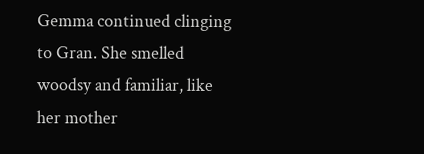Gemma continued clinging to Gran. She smelled woodsy and familiar, like her mother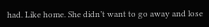had. Like home. She didn’t want to go away and lose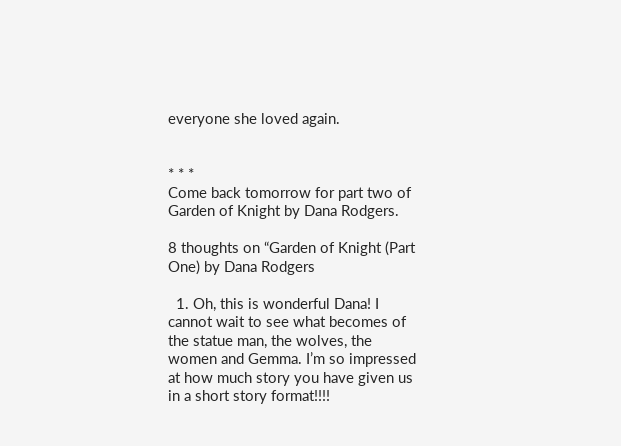everyone she loved again.


* * *
Come back tomorrow for part two of Garden of Knight by Dana Rodgers.

8 thoughts on “Garden of Knight (Part One) by Dana Rodgers

  1. Oh, this is wonderful Dana! I cannot wait to see what becomes of the statue man, the wolves, the women and Gemma. I’m so impressed at how much story you have given us in a short story format!!!!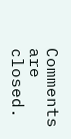Comments are closed.